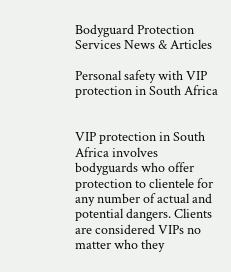Bodyguard Protection Services News & Articles

Personal safety with VIP protection in South Africa


VIP protection in South Africa involves bodyguards who offer protection to clientele for any number of actual and potential dangers. Clients are considered VIPs no matter who they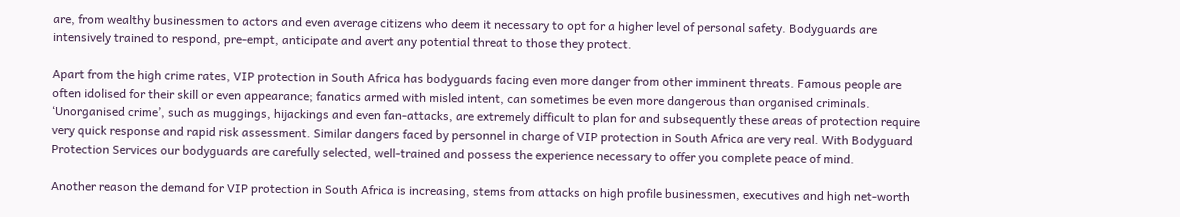are, from wealthy businessmen to actors and even average citizens who deem it necessary to opt for a higher level of personal safety. Bodyguards are intensively trained to respond, pre-empt, anticipate and avert any potential threat to those they protect.

Apart from the high crime rates, VIP protection in South Africa has bodyguards facing even more danger from other imminent threats. Famous people are often idolised for their skill or even appearance; fanatics armed with misled intent, can sometimes be even more dangerous than organised criminals. ‘Unorganised crime’, such as muggings, hijackings and even fan-attacks, are extremely difficult to plan for and subsequently these areas of protection require very quick response and rapid risk assessment. Similar dangers faced by personnel in charge of VIP protection in South Africa are very real. With Bodyguard Protection Services our bodyguards are carefully selected, well-trained and possess the experience necessary to offer you complete peace of mind.

Another reason the demand for VIP protection in South Africa is increasing, stems from attacks on high profile businessmen, executives and high net-worth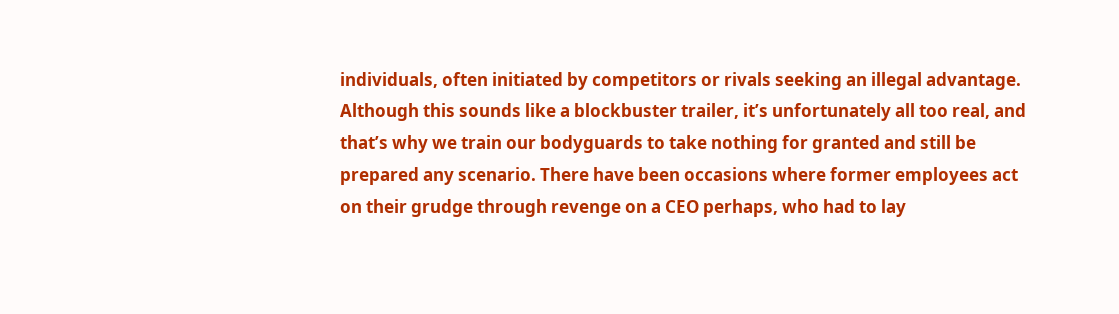individuals, often initiated by competitors or rivals seeking an illegal advantage. Although this sounds like a blockbuster trailer, it’s unfortunately all too real, and that’s why we train our bodyguards to take nothing for granted and still be prepared any scenario. There have been occasions where former employees act on their grudge through revenge on a CEO perhaps, who had to lay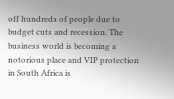off hundreds of people due to budget cuts and recession. The business world is becoming a notorious place and VIP protection in South Africa is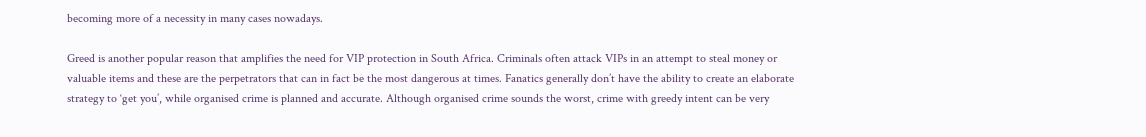becoming more of a necessity in many cases nowadays.

Greed is another popular reason that amplifies the need for VIP protection in South Africa. Criminals often attack VIPs in an attempt to steal money or valuable items and these are the perpetrators that can in fact be the most dangerous at times. Fanatics generally don’t have the ability to create an elaborate strategy to ‘get you’, while organised crime is planned and accurate. Although organised crime sounds the worst, crime with greedy intent can be very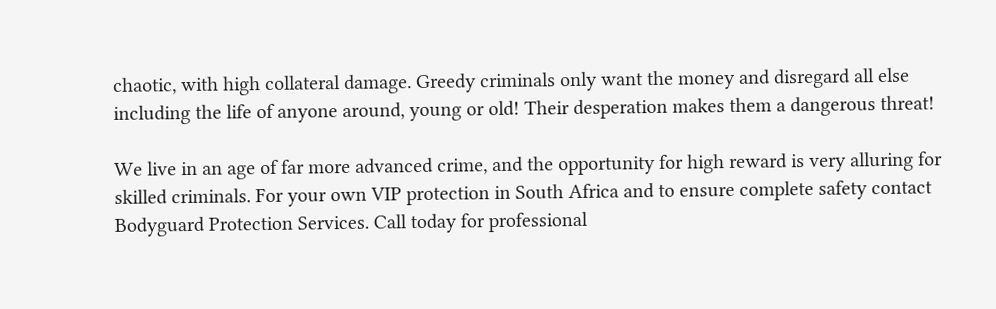chaotic, with high collateral damage. Greedy criminals only want the money and disregard all else including the life of anyone around, young or old! Their desperation makes them a dangerous threat!

We live in an age of far more advanced crime, and the opportunity for high reward is very alluring for skilled criminals. For your own VIP protection in South Africa and to ensure complete safety contact Bodyguard Protection Services. Call today for professional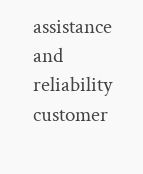assistance and reliability customer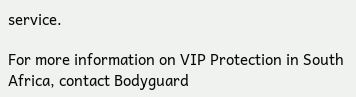service.

For more information on VIP Protection in South Africa, contact Bodyguard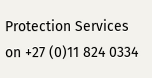Protection Services on +27 (0)11 824 0334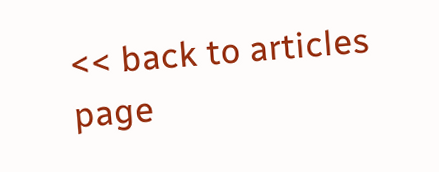<< back to articles page